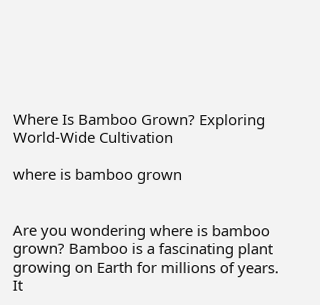Where Is Bamboo Grown? Exploring World-Wide Cultivation

where is bamboo grown


Are you wondering where is bamboo grown? Bamboo is a fascinating plant growing on Earth for millions of years. It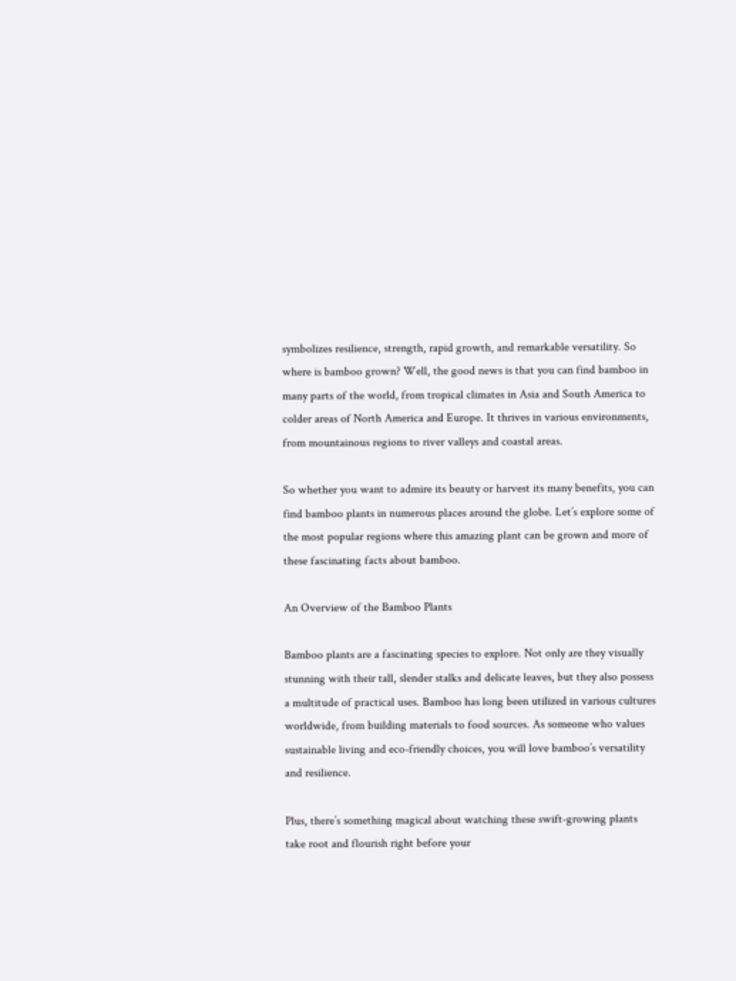symbolizes resilience, strength, rapid growth, and remarkable versatility. So where is bamboo grown? Well, the good news is that you can find bamboo in many parts of the world, from tropical climates in Asia and South America to colder areas of North America and Europe. It thrives in various environments, from mountainous regions to river valleys and coastal areas.

So whether you want to admire its beauty or harvest its many benefits, you can find bamboo plants in numerous places around the globe. Let’s explore some of the most popular regions where this amazing plant can be grown and more of these fascinating facts about bamboo.

An Overview of the Bamboo Plants

Bamboo plants are a fascinating species to explore. Not only are they visually stunning with their tall, slender stalks and delicate leaves, but they also possess a multitude of practical uses. Bamboo has long been utilized in various cultures worldwide, from building materials to food sources. As someone who values sustainable living and eco-friendly choices, you will love bamboo’s versatility and resilience.

Plus, there’s something magical about watching these swift-growing plants take root and flourish right before your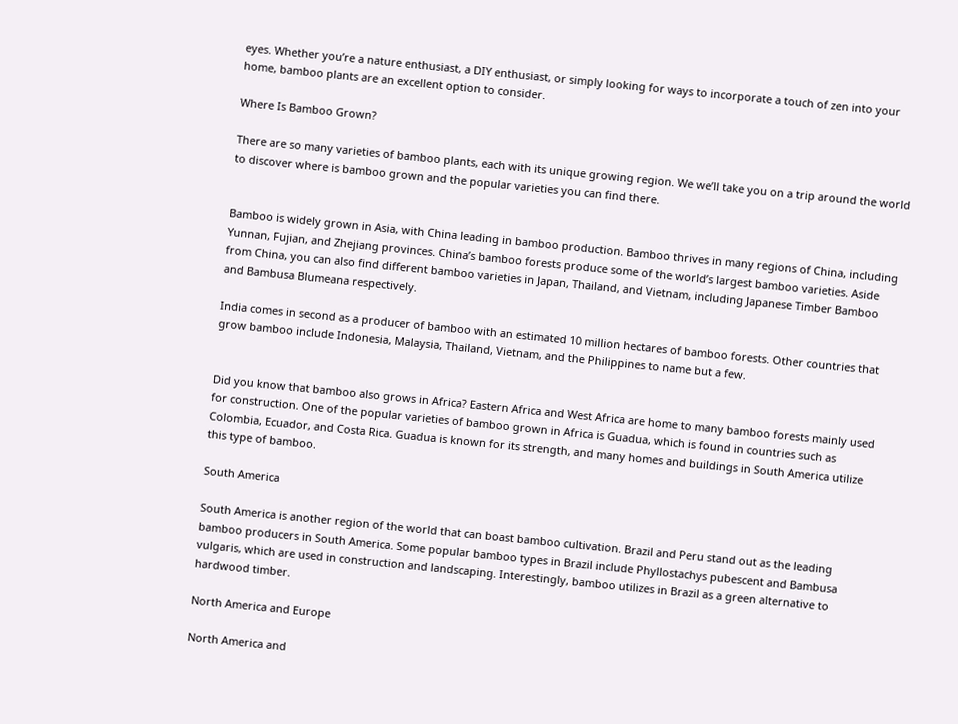eyes. Whether you’re a nature enthusiast, a DIY enthusiast, or simply looking for ways to incorporate a touch of zen into your home, bamboo plants are an excellent option to consider.

Where Is Bamboo Grown?

There are so many varieties of bamboo plants, each with its unique growing region. We we’ll take you on a trip around the world to discover where is bamboo grown and the popular varieties you can find there.


Bamboo is widely grown in Asia, with China leading in bamboo production. Bamboo thrives in many regions of China, including Yunnan, Fujian, and Zhejiang provinces. China’s bamboo forests produce some of the world’s largest bamboo varieties. Aside from China, you can also find different bamboo varieties in Japan, Thailand, and Vietnam, including Japanese Timber Bamboo and Bambusa Blumeana respectively.

India comes in second as a producer of bamboo with an estimated 10 million hectares of bamboo forests. Other countries that grow bamboo include Indonesia, Malaysia, Thailand, Vietnam, and the Philippines to name but a few.


Did you know that bamboo also grows in Africa? Eastern Africa and West Africa are home to many bamboo forests mainly used for construction. One of the popular varieties of bamboo grown in Africa is Guadua, which is found in countries such as Colombia, Ecuador, and Costa Rica. Guadua is known for its strength, and many homes and buildings in South America utilize this type of bamboo.

South America

South America is another region of the world that can boast bamboo cultivation. Brazil and Peru stand out as the leading bamboo producers in South America. Some popular bamboo types in Brazil include Phyllostachys pubescent and Bambusa vulgaris, which are used in construction and landscaping. Interestingly, bamboo utilizes in Brazil as a green alternative to hardwood timber.

North America and Europe

North America and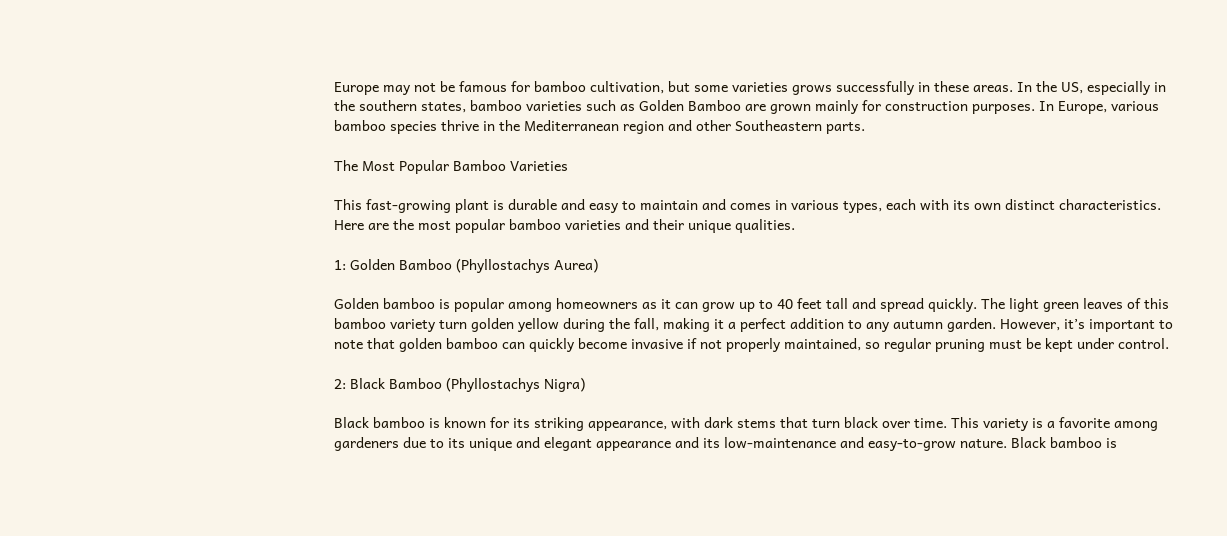Europe may not be famous for bamboo cultivation, but some varieties grows successfully in these areas. In the US, especially in the southern states, bamboo varieties such as Golden Bamboo are grown mainly for construction purposes. In Europe, various bamboo species thrive in the Mediterranean region and other Southeastern parts.

The Most Popular Bamboo Varieties

This fast-growing plant is durable and easy to maintain and comes in various types, each with its own distinct characteristics. Here are the most popular bamboo varieties and their unique qualities.

1: Golden Bamboo (Phyllostachys Aurea)

Golden bamboo is popular among homeowners as it can grow up to 40 feet tall and spread quickly. The light green leaves of this bamboo variety turn golden yellow during the fall, making it a perfect addition to any autumn garden. However, it’s important to note that golden bamboo can quickly become invasive if not properly maintained, so regular pruning must be kept under control.

2: Black Bamboo (Phyllostachys Nigra)

Black bamboo is known for its striking appearance, with dark stems that turn black over time. This variety is a favorite among gardeners due to its unique and elegant appearance and its low-maintenance and easy-to-grow nature. Black bamboo is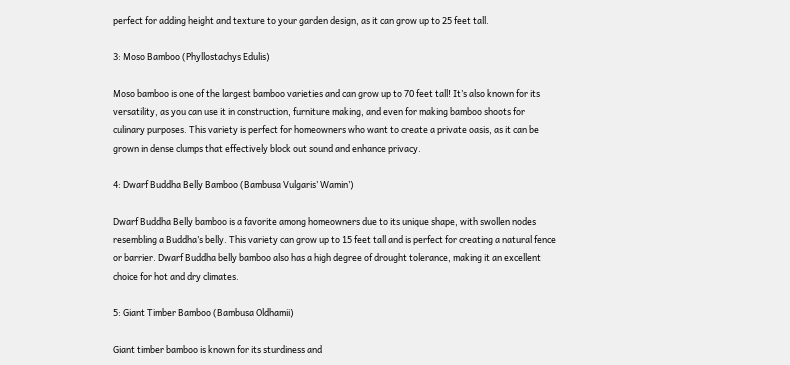perfect for adding height and texture to your garden design, as it can grow up to 25 feet tall.

3: Moso Bamboo (Phyllostachys Edulis)

Moso bamboo is one of the largest bamboo varieties and can grow up to 70 feet tall! It’s also known for its versatility, as you can use it in construction, furniture making, and even for making bamboo shoots for culinary purposes. This variety is perfect for homeowners who want to create a private oasis, as it can be grown in dense clumps that effectively block out sound and enhance privacy.

4: Dwarf Buddha Belly Bamboo (Bambusa Vulgaris’ Wamin’)

Dwarf Buddha Belly bamboo is a favorite among homeowners due to its unique shape, with swollen nodes resembling a Buddha’s belly. This variety can grow up to 15 feet tall and is perfect for creating a natural fence or barrier. Dwarf Buddha belly bamboo also has a high degree of drought tolerance, making it an excellent choice for hot and dry climates.

5: Giant Timber Bamboo (Bambusa Oldhamii)

Giant timber bamboo is known for its sturdiness and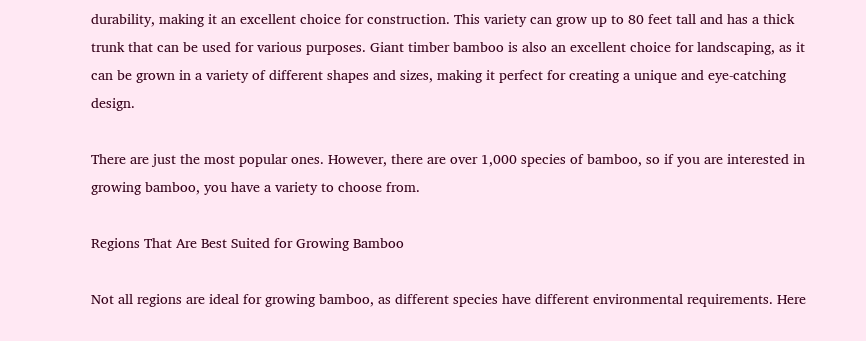durability, making it an excellent choice for construction. This variety can grow up to 80 feet tall and has a thick trunk that can be used for various purposes. Giant timber bamboo is also an excellent choice for landscaping, as it can be grown in a variety of different shapes and sizes, making it perfect for creating a unique and eye-catching design.

There are just the most popular ones. However, there are over 1,000 species of bamboo, so if you are interested in growing bamboo, you have a variety to choose from.

Regions That Are Best Suited for Growing Bamboo

Not all regions are ideal for growing bamboo, as different species have different environmental requirements. Here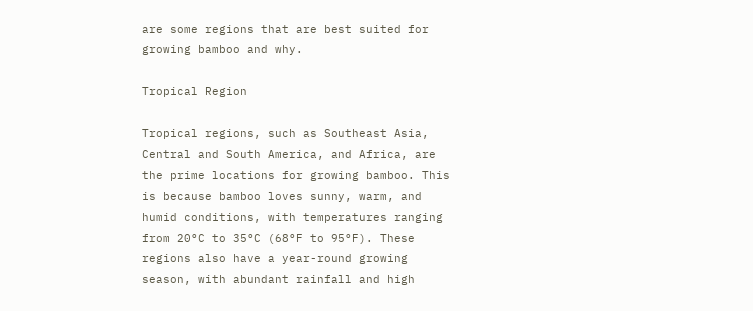are some regions that are best suited for growing bamboo and why.

Tropical Region

Tropical regions, such as Southeast Asia, Central and South America, and Africa, are the prime locations for growing bamboo. This is because bamboo loves sunny, warm, and humid conditions, with temperatures ranging from 20°C to 35°C (68°F to 95°F). These regions also have a year-round growing season, with abundant rainfall and high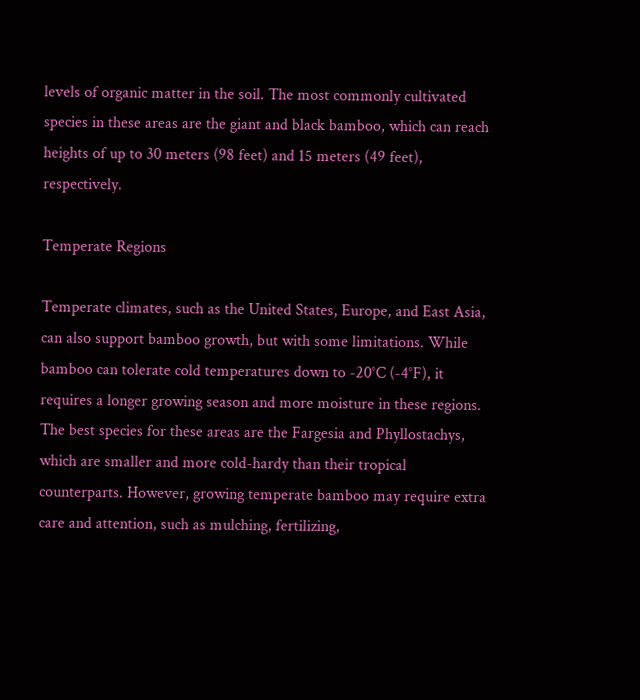levels of organic matter in the soil. The most commonly cultivated species in these areas are the giant and black bamboo, which can reach heights of up to 30 meters (98 feet) and 15 meters (49 feet), respectively.

Temperate Regions

Temperate climates, such as the United States, Europe, and East Asia, can also support bamboo growth, but with some limitations. While bamboo can tolerate cold temperatures down to -20°C (-4°F), it requires a longer growing season and more moisture in these regions. The best species for these areas are the Fargesia and Phyllostachys, which are smaller and more cold-hardy than their tropical counterparts. However, growing temperate bamboo may require extra care and attention, such as mulching, fertilizing,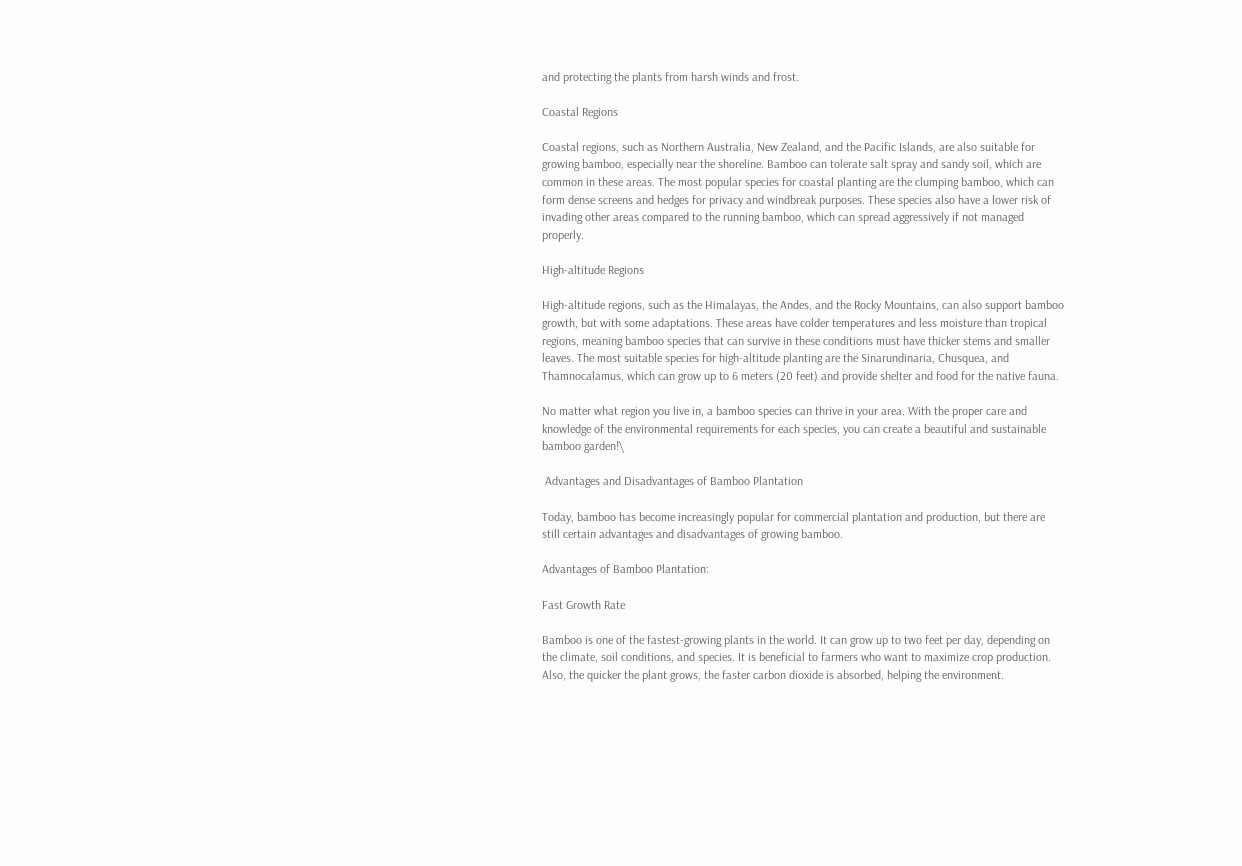and protecting the plants from harsh winds and frost.

Coastal Regions

Coastal regions, such as Northern Australia, New Zealand, and the Pacific Islands, are also suitable for growing bamboo, especially near the shoreline. Bamboo can tolerate salt spray and sandy soil, which are common in these areas. The most popular species for coastal planting are the clumping bamboo, which can form dense screens and hedges for privacy and windbreak purposes. These species also have a lower risk of invading other areas compared to the running bamboo, which can spread aggressively if not managed properly.

High-altitude Regions

High-altitude regions, such as the Himalayas, the Andes, and the Rocky Mountains, can also support bamboo growth, but with some adaptations. These areas have colder temperatures and less moisture than tropical regions, meaning bamboo species that can survive in these conditions must have thicker stems and smaller leaves. The most suitable species for high-altitude planting are the Sinarundinaria, Chusquea, and Thamnocalamus, which can grow up to 6 meters (20 feet) and provide shelter and food for the native fauna.

No matter what region you live in, a bamboo species can thrive in your area. With the proper care and knowledge of the environmental requirements for each species, you can create a beautiful and sustainable bamboo garden!\

 Advantages and Disadvantages of Bamboo Plantation

Today, bamboo has become increasingly popular for commercial plantation and production, but there are still certain advantages and disadvantages of growing bamboo.

Advantages of Bamboo Plantation:

Fast Growth Rate

Bamboo is one of the fastest-growing plants in the world. It can grow up to two feet per day, depending on the climate, soil conditions, and species. It is beneficial to farmers who want to maximize crop production. Also, the quicker the plant grows, the faster carbon dioxide is absorbed, helping the environment.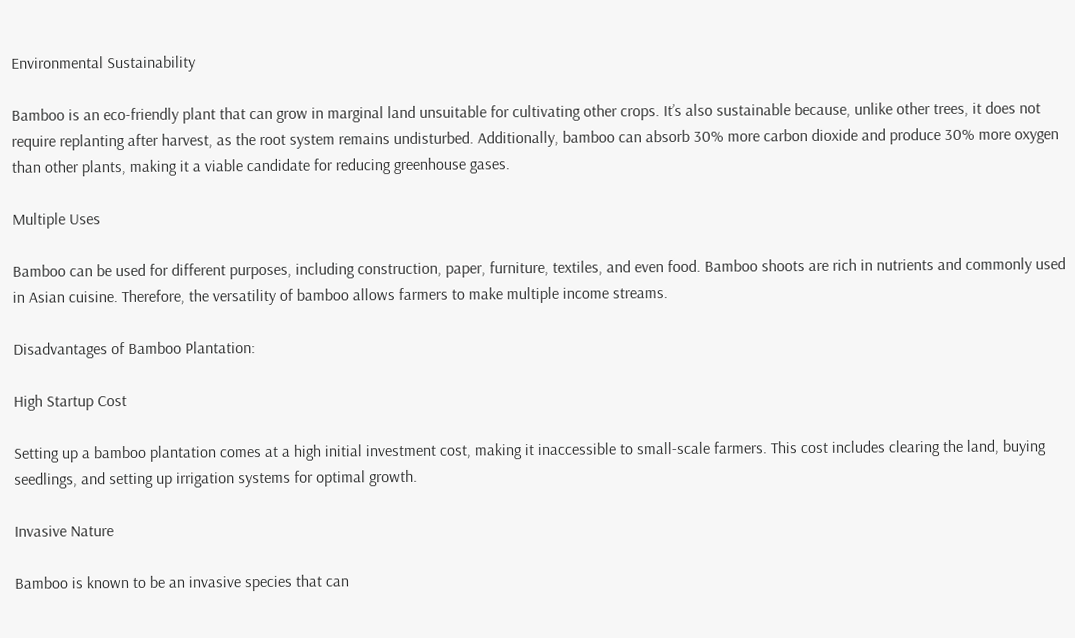Environmental Sustainability

Bamboo is an eco-friendly plant that can grow in marginal land unsuitable for cultivating other crops. It’s also sustainable because, unlike other trees, it does not require replanting after harvest, as the root system remains undisturbed. Additionally, bamboo can absorb 30% more carbon dioxide and produce 30% more oxygen than other plants, making it a viable candidate for reducing greenhouse gases.

Multiple Uses

Bamboo can be used for different purposes, including construction, paper, furniture, textiles, and even food. Bamboo shoots are rich in nutrients and commonly used in Asian cuisine. Therefore, the versatility of bamboo allows farmers to make multiple income streams.

Disadvantages of Bamboo Plantation:

High Startup Cost

Setting up a bamboo plantation comes at a high initial investment cost, making it inaccessible to small-scale farmers. This cost includes clearing the land, buying seedlings, and setting up irrigation systems for optimal growth.

Invasive Nature

Bamboo is known to be an invasive species that can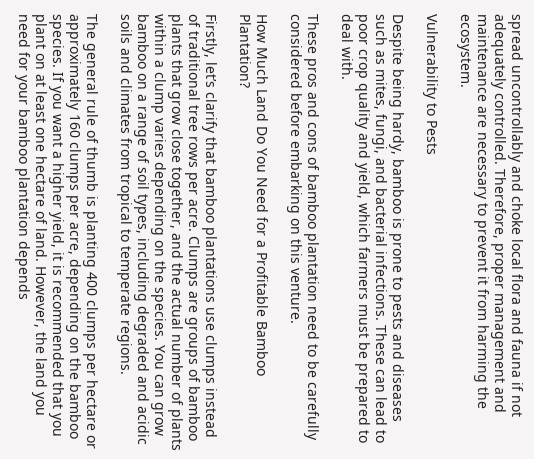spread uncontrollably and choke local flora and fauna if not adequately controlled. Therefore, proper management and maintenance are necessary to prevent it from harming the ecosystem.

Vulnerability to Pests

Despite being hardy, bamboo is prone to pests and diseases such as mites, fungi, and bacterial infections. These can lead to poor crop quality and yield, which farmers must be prepared to deal with.

These pros and cons of bamboo plantation need to be carefully considered before embarking on this venture.

How Much Land Do You Need for a Profitable Bamboo Plantation?

Firstly, let’s clarify that bamboo plantations use clumps instead of traditional tree rows per acre. Clumps are groups of bamboo plants that grow close together, and the actual number of plants within a clump varies depending on the species. You can grow bamboo on a range of soil types, including degraded and acidic soils and climates from tropical to temperate regions.

The general rule of thumb is planting 400 clumps per hectare or approximately 160 clumps per acre, depending on the bamboo species. If you want a higher yield, it is recommended that you plant on at least one hectare of land. However, the land you need for your bamboo plantation depends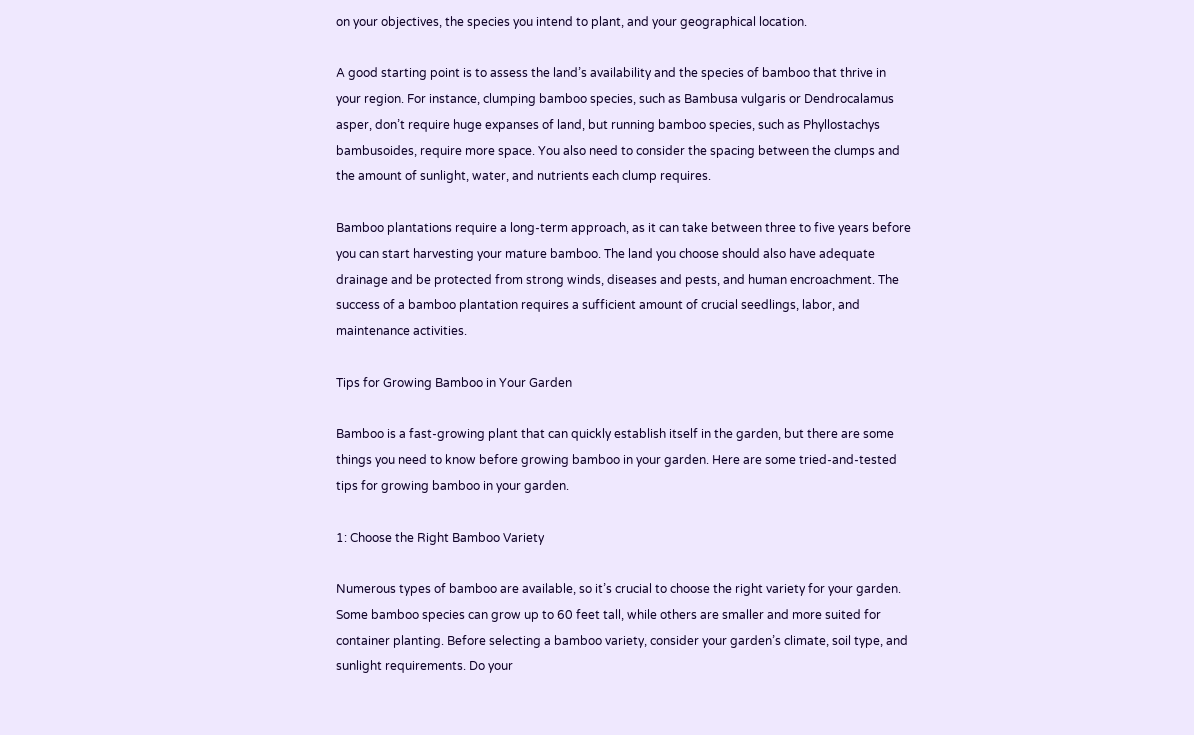on your objectives, the species you intend to plant, and your geographical location.

A good starting point is to assess the land’s availability and the species of bamboo that thrive in your region. For instance, clumping bamboo species, such as Bambusa vulgaris or Dendrocalamus asper, don’t require huge expanses of land, but running bamboo species, such as Phyllostachys bambusoides, require more space. You also need to consider the spacing between the clumps and the amount of sunlight, water, and nutrients each clump requires.

Bamboo plantations require a long-term approach, as it can take between three to five years before you can start harvesting your mature bamboo. The land you choose should also have adequate drainage and be protected from strong winds, diseases and pests, and human encroachment. The success of a bamboo plantation requires a sufficient amount of crucial seedlings, labor, and maintenance activities.

Tips for Growing Bamboo in Your Garden

Bamboo is a fast-growing plant that can quickly establish itself in the garden, but there are some things you need to know before growing bamboo in your garden. Here are some tried-and-tested tips for growing bamboo in your garden.

1: Choose the Right Bamboo Variety

Numerous types of bamboo are available, so it’s crucial to choose the right variety for your garden. Some bamboo species can grow up to 60 feet tall, while others are smaller and more suited for container planting. Before selecting a bamboo variety, consider your garden’s climate, soil type, and sunlight requirements. Do your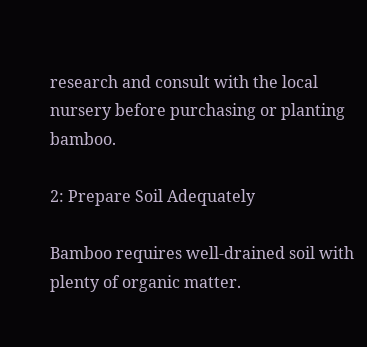research and consult with the local nursery before purchasing or planting bamboo.

2: Prepare Soil Adequately

Bamboo requires well-drained soil with plenty of organic matter.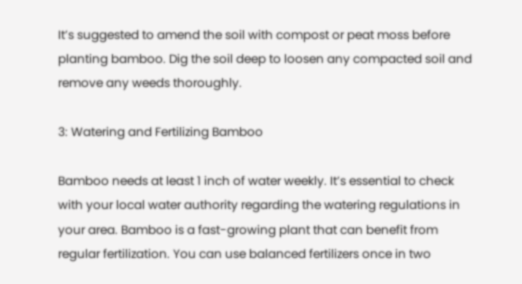It’s suggested to amend the soil with compost or peat moss before planting bamboo. Dig the soil deep to loosen any compacted soil and remove any weeds thoroughly.

3: Watering and Fertilizing Bamboo

Bamboo needs at least 1 inch of water weekly. It’s essential to check with your local water authority regarding the watering regulations in your area. Bamboo is a fast-growing plant that can benefit from regular fertilization. You can use balanced fertilizers once in two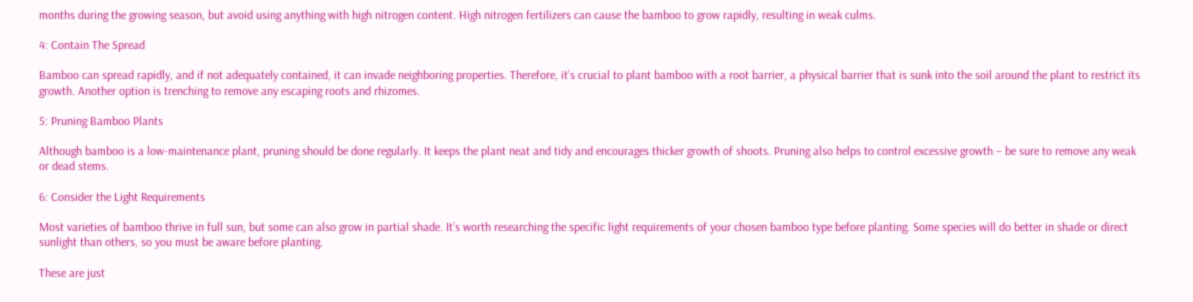months during the growing season, but avoid using anything with high nitrogen content. High nitrogen fertilizers can cause the bamboo to grow rapidly, resulting in weak culms.

4: Contain The Spread

Bamboo can spread rapidly, and if not adequately contained, it can invade neighboring properties. Therefore, it’s crucial to plant bamboo with a root barrier, a physical barrier that is sunk into the soil around the plant to restrict its growth. Another option is trenching to remove any escaping roots and rhizomes.

5: Pruning Bamboo Plants

Although bamboo is a low-maintenance plant, pruning should be done regularly. It keeps the plant neat and tidy and encourages thicker growth of shoots. Pruning also helps to control excessive growth – be sure to remove any weak or dead stems.

6: Consider the Light Requirements

Most varieties of bamboo thrive in full sun, but some can also grow in partial shade. It’s worth researching the specific light requirements of your chosen bamboo type before planting. Some species will do better in shade or direct sunlight than others, so you must be aware before planting.

These are just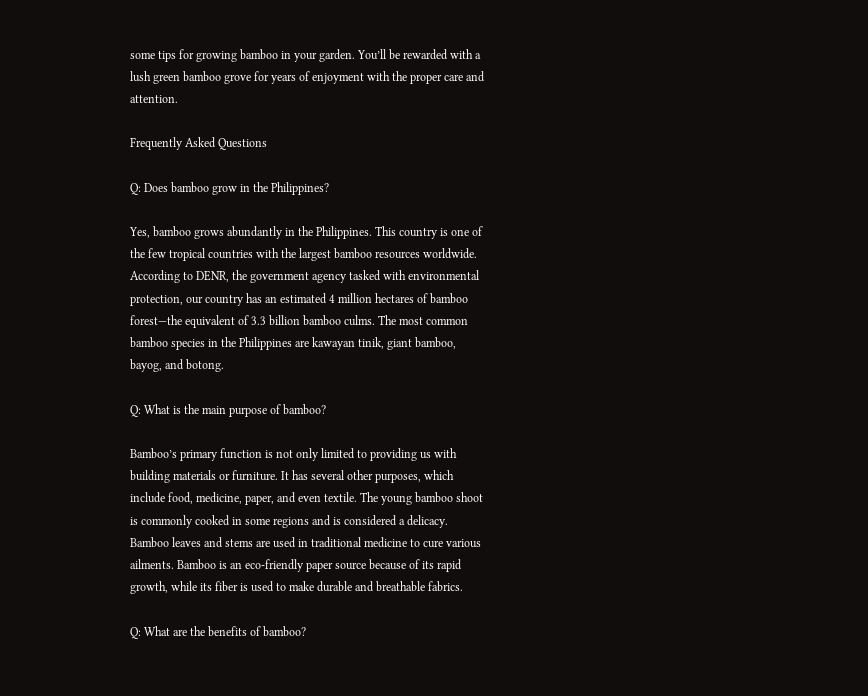some tips for growing bamboo in your garden. You’ll be rewarded with a lush green bamboo grove for years of enjoyment with the proper care and attention.

Frequently Asked Questions

Q: Does bamboo grow in the Philippines?

Yes, bamboo grows abundantly in the Philippines. This country is one of the few tropical countries with the largest bamboo resources worldwide. According to DENR, the government agency tasked with environmental protection, our country has an estimated 4 million hectares of bamboo forest—the equivalent of 3.3 billion bamboo culms. The most common bamboo species in the Philippines are kawayan tinik, giant bamboo, bayog, and botong.

Q: What is the main purpose of bamboo?

Bamboo’s primary function is not only limited to providing us with building materials or furniture. It has several other purposes, which include food, medicine, paper, and even textile. The young bamboo shoot is commonly cooked in some regions and is considered a delicacy. Bamboo leaves and stems are used in traditional medicine to cure various ailments. Bamboo is an eco-friendly paper source because of its rapid growth, while its fiber is used to make durable and breathable fabrics.

Q: What are the benefits of bamboo?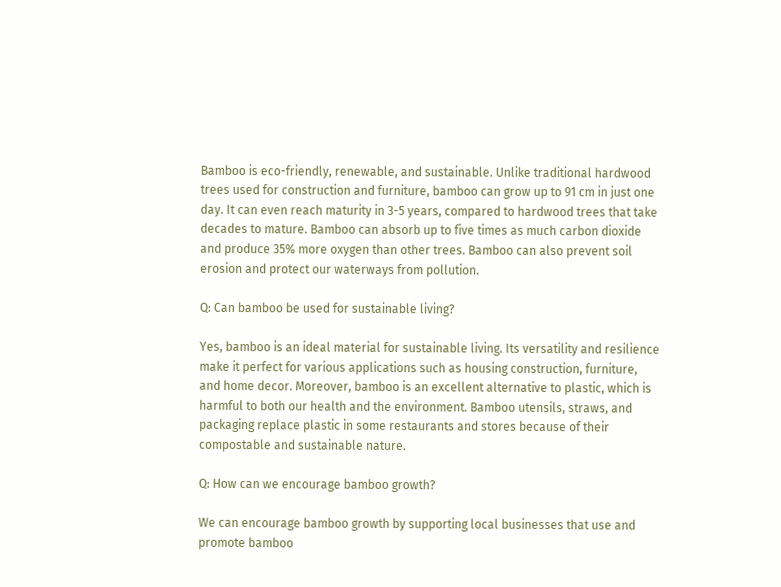Bamboo is eco-friendly, renewable, and sustainable. Unlike traditional hardwood trees used for construction and furniture, bamboo can grow up to 91 cm in just one day. It can even reach maturity in 3-5 years, compared to hardwood trees that take decades to mature. Bamboo can absorb up to five times as much carbon dioxide and produce 35% more oxygen than other trees. Bamboo can also prevent soil erosion and protect our waterways from pollution.

Q: Can bamboo be used for sustainable living?

Yes, bamboo is an ideal material for sustainable living. Its versatility and resilience make it perfect for various applications such as housing construction, furniture, and home decor. Moreover, bamboo is an excellent alternative to plastic, which is harmful to both our health and the environment. Bamboo utensils, straws, and packaging replace plastic in some restaurants and stores because of their compostable and sustainable nature.

Q: How can we encourage bamboo growth?

We can encourage bamboo growth by supporting local businesses that use and promote bamboo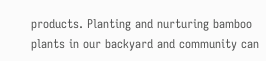products. Planting and nurturing bamboo plants in our backyard and community can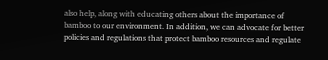also help, along with educating others about the importance of bamboo to our environment. In addition, we can advocate for better policies and regulations that protect bamboo resources and regulate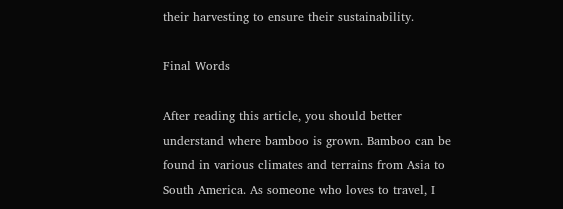their harvesting to ensure their sustainability.

Final Words

After reading this article, you should better understand where bamboo is grown. Bamboo can be found in various climates and terrains from Asia to South America. As someone who loves to travel, I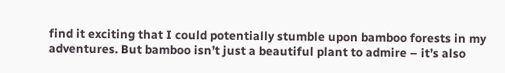find it exciting that I could potentially stumble upon bamboo forests in my adventures. But bamboo isn’t just a beautiful plant to admire – it’s also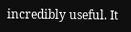incredibly useful. It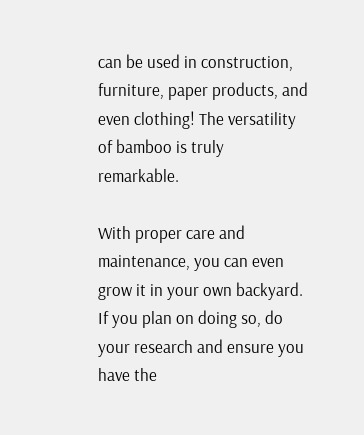can be used in construction, furniture, paper products, and even clothing! The versatility of bamboo is truly remarkable.

With proper care and maintenance, you can even grow it in your own backyard. If you plan on doing so, do your research and ensure you have the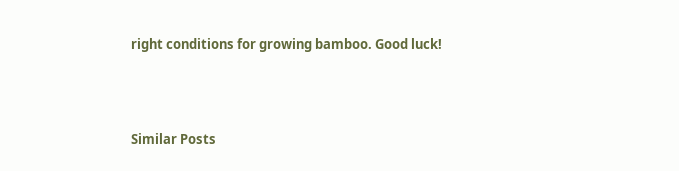right conditions for growing bamboo. Good luck!



Similar Posts